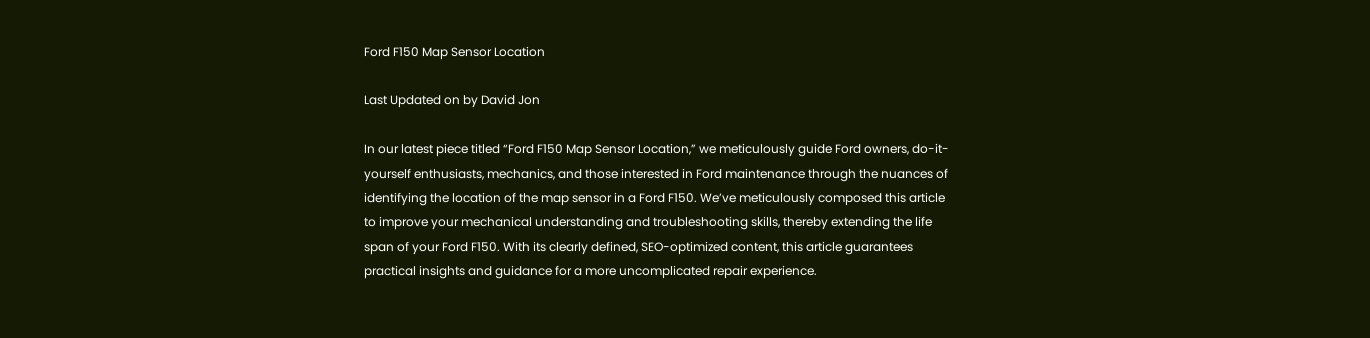Ford F150 Map Sensor Location

Last Updated on by David Jon

In our latest piece titled “Ford F150 Map Sensor Location,” we meticulously guide Ford owners, do-it-yourself enthusiasts, mechanics, and those interested in Ford maintenance through the nuances of identifying the location of the map sensor in a Ford F150. We’ve meticulously composed this article to improve your mechanical understanding and troubleshooting skills, thereby extending the life span of your Ford F150. With its clearly defined, SEO-optimized content, this article guarantees practical insights and guidance for a more uncomplicated repair experience.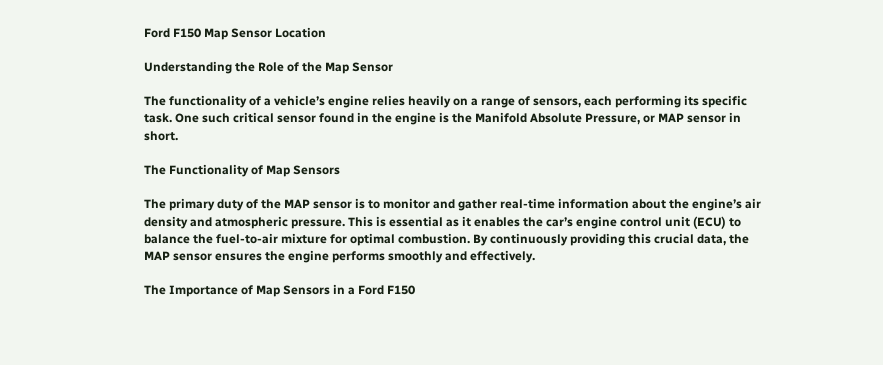Ford F150 Map Sensor Location

Understanding the Role of the Map Sensor

The functionality of a vehicle’s engine relies heavily on a range of sensors, each performing its specific task. One such critical sensor found in the engine is the Manifold Absolute Pressure, or MAP sensor in short.

The Functionality of Map Sensors

The primary duty of the MAP sensor is to monitor and gather real-time information about the engine’s air density and atmospheric pressure. This is essential as it enables the car’s engine control unit (ECU) to balance the fuel-to-air mixture for optimal combustion. By continuously providing this crucial data, the MAP sensor ensures the engine performs smoothly and effectively.

The Importance of Map Sensors in a Ford F150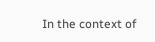In the context of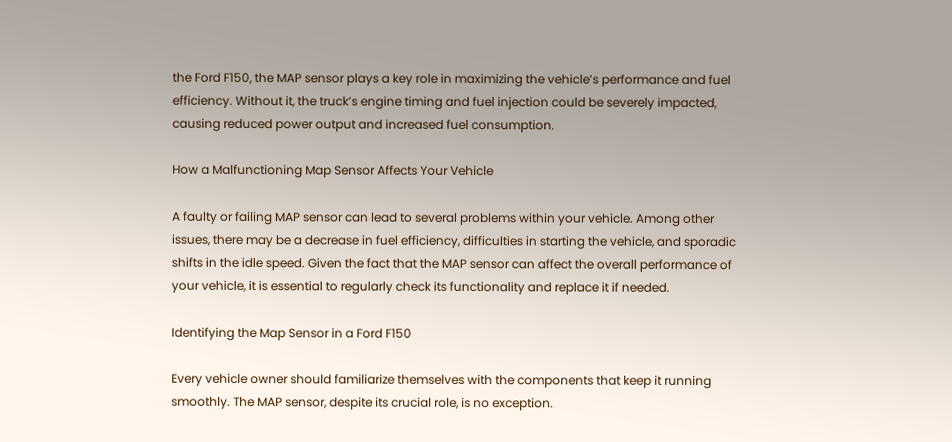the Ford F150, the MAP sensor plays a key role in maximizing the vehicle’s performance and fuel efficiency. Without it, the truck’s engine timing and fuel injection could be severely impacted, causing reduced power output and increased fuel consumption.

How a Malfunctioning Map Sensor Affects Your Vehicle

A faulty or failing MAP sensor can lead to several problems within your vehicle. Among other issues, there may be a decrease in fuel efficiency, difficulties in starting the vehicle, and sporadic shifts in the idle speed. Given the fact that the MAP sensor can affect the overall performance of your vehicle, it is essential to regularly check its functionality and replace it if needed.

Identifying the Map Sensor in a Ford F150

Every vehicle owner should familiarize themselves with the components that keep it running smoothly. The MAP sensor, despite its crucial role, is no exception.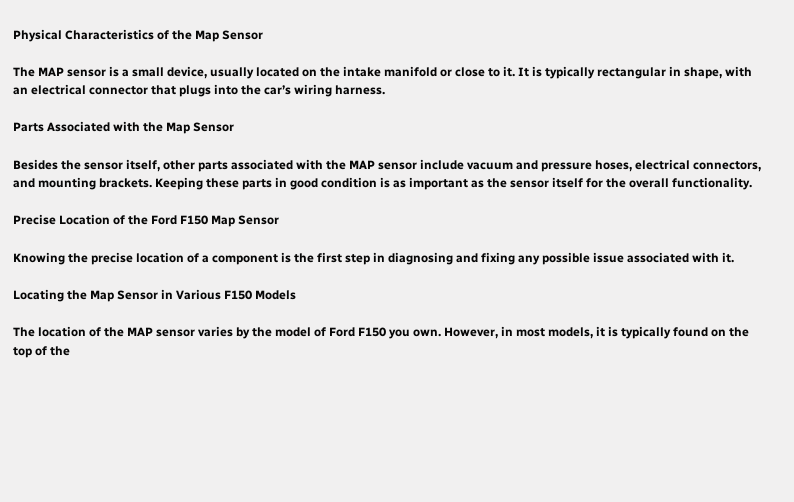Physical Characteristics of the Map Sensor

The MAP sensor is a small device, usually located on the intake manifold or close to it. It is typically rectangular in shape, with an electrical connector that plugs into the car’s wiring harness.

Parts Associated with the Map Sensor

Besides the sensor itself, other parts associated with the MAP sensor include vacuum and pressure hoses, electrical connectors, and mounting brackets. Keeping these parts in good condition is as important as the sensor itself for the overall functionality.

Precise Location of the Ford F150 Map Sensor

Knowing the precise location of a component is the first step in diagnosing and fixing any possible issue associated with it.

Locating the Map Sensor in Various F150 Models

The location of the MAP sensor varies by the model of Ford F150 you own. However, in most models, it is typically found on the top of the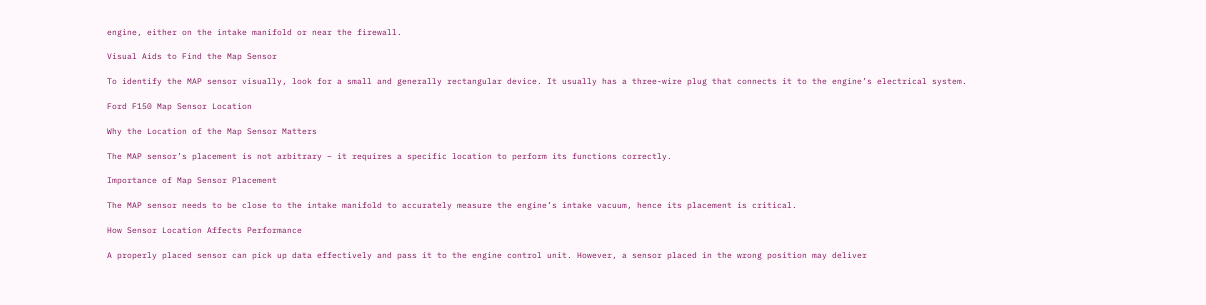engine, either on the intake manifold or near the firewall.

Visual Aids to Find the Map Sensor

To identify the MAP sensor visually, look for a small and generally rectangular device. It usually has a three-wire plug that connects it to the engine’s electrical system.

Ford F150 Map Sensor Location

Why the Location of the Map Sensor Matters

The MAP sensor’s placement is not arbitrary – it requires a specific location to perform its functions correctly.

Importance of Map Sensor Placement

The MAP sensor needs to be close to the intake manifold to accurately measure the engine’s intake vacuum, hence its placement is critical.

How Sensor Location Affects Performance

A properly placed sensor can pick up data effectively and pass it to the engine control unit. However, a sensor placed in the wrong position may deliver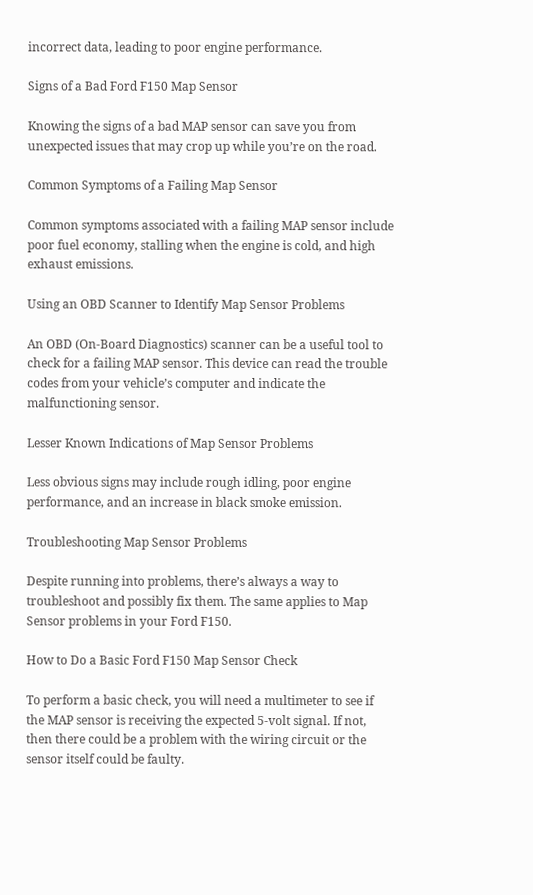incorrect data, leading to poor engine performance.

Signs of a Bad Ford F150 Map Sensor

Knowing the signs of a bad MAP sensor can save you from unexpected issues that may crop up while you’re on the road.

Common Symptoms of a Failing Map Sensor

Common symptoms associated with a failing MAP sensor include poor fuel economy, stalling when the engine is cold, and high exhaust emissions.

Using an OBD Scanner to Identify Map Sensor Problems

An OBD (On-Board Diagnostics) scanner can be a useful tool to check for a failing MAP sensor. This device can read the trouble codes from your vehicle’s computer and indicate the malfunctioning sensor.

Lesser Known Indications of Map Sensor Problems

Less obvious signs may include rough idling, poor engine performance, and an increase in black smoke emission.

Troubleshooting Map Sensor Problems

Despite running into problems, there’s always a way to troubleshoot and possibly fix them. The same applies to Map Sensor problems in your Ford F150.

How to Do a Basic Ford F150 Map Sensor Check

To perform a basic check, you will need a multimeter to see if the MAP sensor is receiving the expected 5-volt signal. If not, then there could be a problem with the wiring circuit or the sensor itself could be faulty.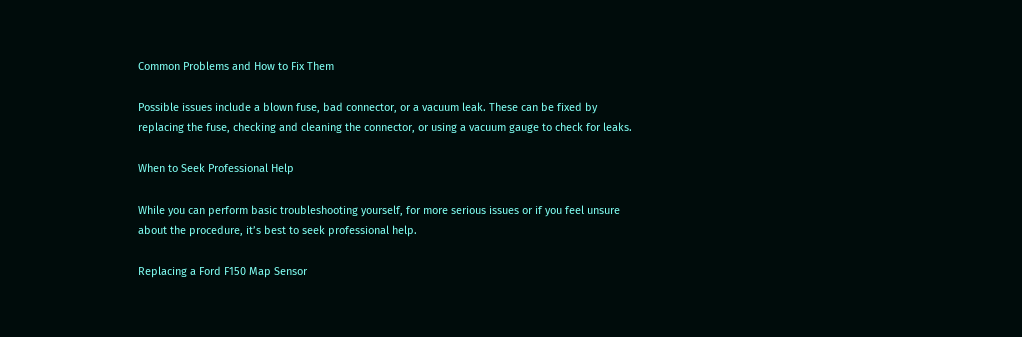Common Problems and How to Fix Them

Possible issues include a blown fuse, bad connector, or a vacuum leak. These can be fixed by replacing the fuse, checking and cleaning the connector, or using a vacuum gauge to check for leaks.

When to Seek Professional Help

While you can perform basic troubleshooting yourself, for more serious issues or if you feel unsure about the procedure, it’s best to seek professional help.

Replacing a Ford F150 Map Sensor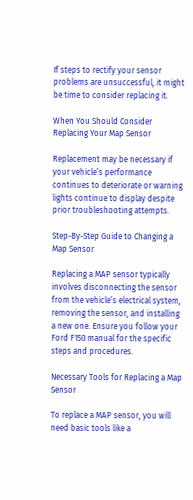If steps to rectify your sensor problems are unsuccessful, it might be time to consider replacing it.

When You Should Consider Replacing Your Map Sensor

Replacement may be necessary if your vehicle’s performance continues to deteriorate or warning lights continue to display despite prior troubleshooting attempts.

Step-By-Step Guide to Changing a Map Sensor

Replacing a MAP sensor typically involves disconnecting the sensor from the vehicle’s electrical system, removing the sensor, and installing a new one. Ensure you follow your Ford F150 manual for the specific steps and procedures.

Necessary Tools for Replacing a Map Sensor

To replace a MAP sensor, you will need basic tools like a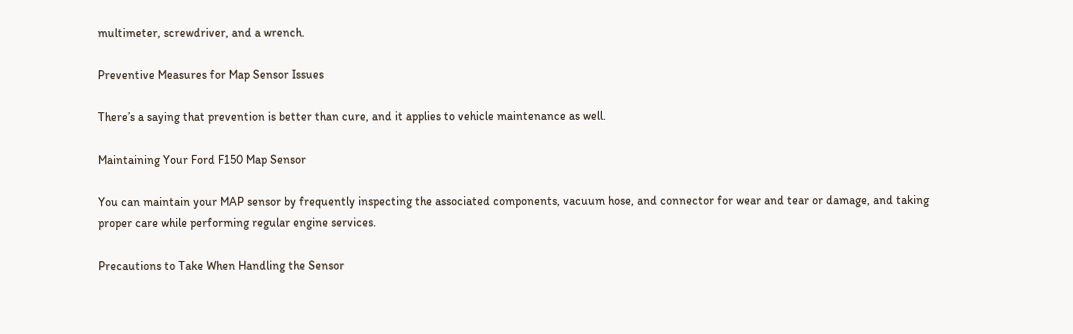multimeter, screwdriver, and a wrench.

Preventive Measures for Map Sensor Issues

There’s a saying that prevention is better than cure, and it applies to vehicle maintenance as well.

Maintaining Your Ford F150 Map Sensor

You can maintain your MAP sensor by frequently inspecting the associated components, vacuum hose, and connector for wear and tear or damage, and taking proper care while performing regular engine services.

Precautions to Take When Handling the Sensor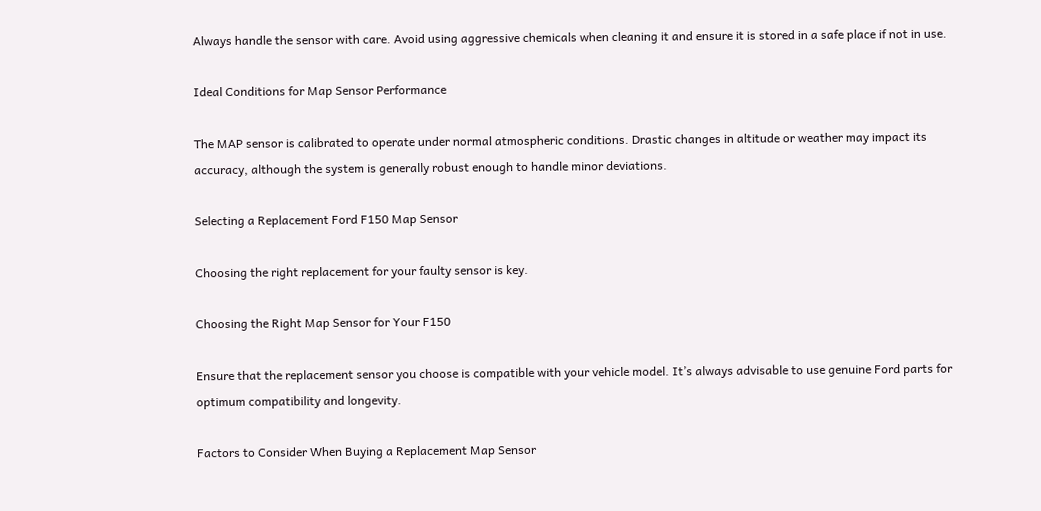Always handle the sensor with care. Avoid using aggressive chemicals when cleaning it and ensure it is stored in a safe place if not in use.

Ideal Conditions for Map Sensor Performance

The MAP sensor is calibrated to operate under normal atmospheric conditions. Drastic changes in altitude or weather may impact its accuracy, although the system is generally robust enough to handle minor deviations.

Selecting a Replacement Ford F150 Map Sensor

Choosing the right replacement for your faulty sensor is key.

Choosing the Right Map Sensor for Your F150

Ensure that the replacement sensor you choose is compatible with your vehicle model. It’s always advisable to use genuine Ford parts for optimum compatibility and longevity.

Factors to Consider When Buying a Replacement Map Sensor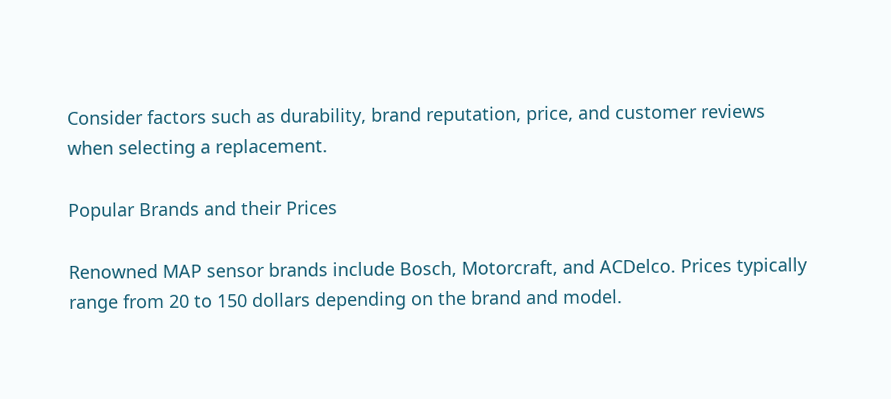Consider factors such as durability, brand reputation, price, and customer reviews when selecting a replacement.

Popular Brands and their Prices

Renowned MAP sensor brands include Bosch, Motorcraft, and ACDelco. Prices typically range from 20 to 150 dollars depending on the brand and model.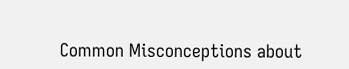Common Misconceptions about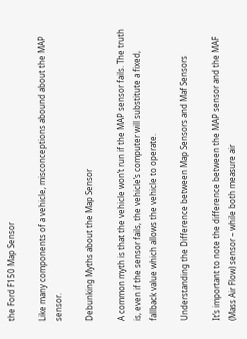the Ford F150 Map Sensor

Like many components of a vehicle, misconceptions abound about the MAP sensor.

Debunking Myths about the Map Sensor

A common myth is that the vehicle won’t run if the MAP sensor fails. The truth is, even if the sensor fails, the vehicle’s computer will substitute a fixed, fallback value which allows the vehicle to operate.

Understanding the Difference between Map Sensors and Maf Sensors

It’s important to note the difference between the MAP sensor and the MAF (Mass Air Flow) sensor – while both measure air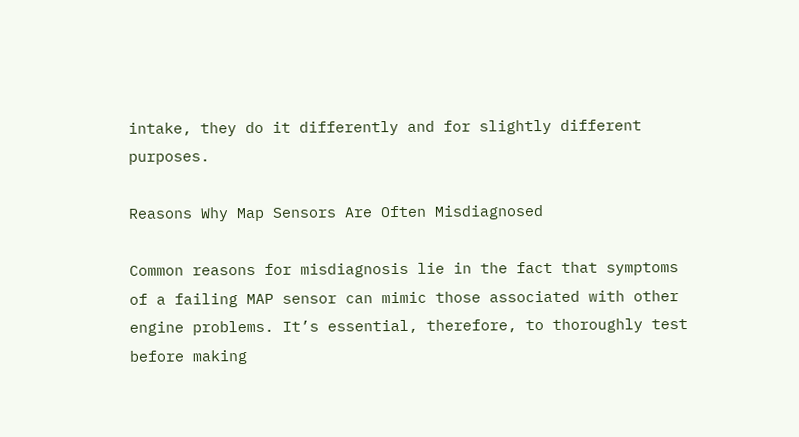intake, they do it differently and for slightly different purposes.

Reasons Why Map Sensors Are Often Misdiagnosed

Common reasons for misdiagnosis lie in the fact that symptoms of a failing MAP sensor can mimic those associated with other engine problems. It’s essential, therefore, to thoroughly test before making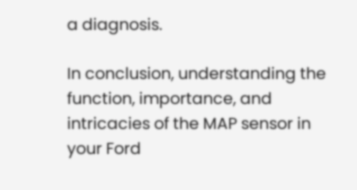a diagnosis.

In conclusion, understanding the function, importance, and intricacies of the MAP sensor in your Ford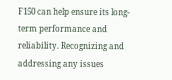F150 can help ensure its long-term performance and reliability. Recognizing and addressing any issues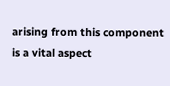arising from this component is a vital aspect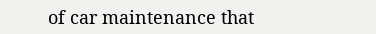of car maintenance that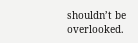shouldn’t be overlooked.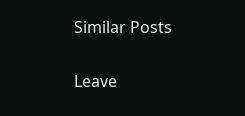Similar Posts

Leave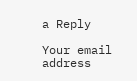a Reply

Your email address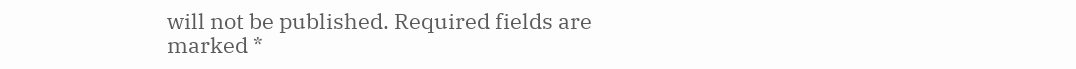will not be published. Required fields are marked *